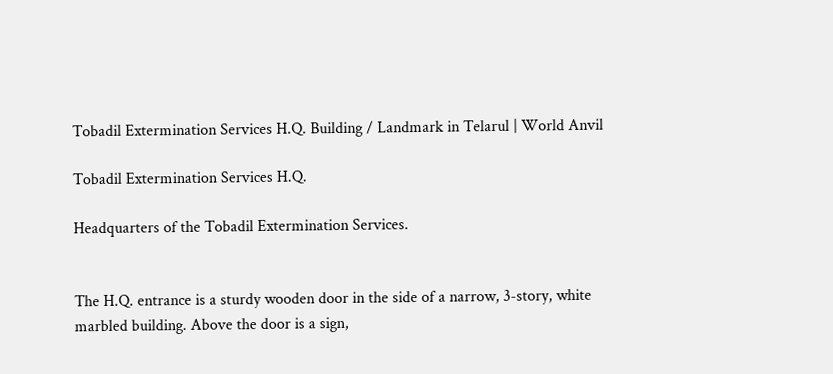Tobadil Extermination Services H.Q. Building / Landmark in Telarul | World Anvil

Tobadil Extermination Services H.Q.

Headquarters of the Tobadil Extermination Services.


The H.Q. entrance is a sturdy wooden door in the side of a narrow, 3-story, white marbled building. Above the door is a sign,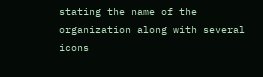stating the name of the organization along with several icons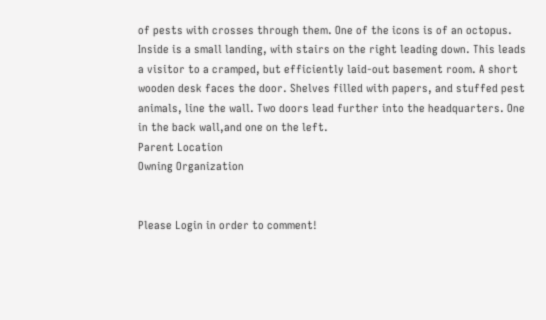of pests with crosses through them. One of the icons is of an octopus.   Inside is a small landing, with stairs on the right leading down. This leads a visitor to a cramped, but efficiently laid-out basement room. A short wooden desk faces the door. Shelves filled with papers, and stuffed pest animals, line the wall. Two doors lead further into the headquarters. One in the back wall,and one on the left.
Parent Location
Owning Organization


Please Login in order to comment!